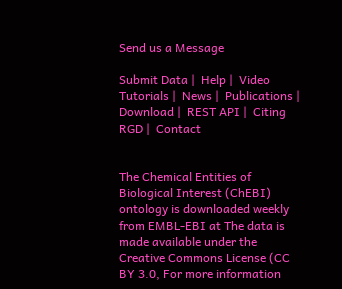Send us a Message

Submit Data |  Help |  Video Tutorials |  News |  Publications |  Download |  REST API |  Citing RGD |  Contact


The Chemical Entities of Biological Interest (ChEBI) ontology is downloaded weekly from EMBL-EBI at The data is made available under the Creative Commons License (CC BY 3.0, For more information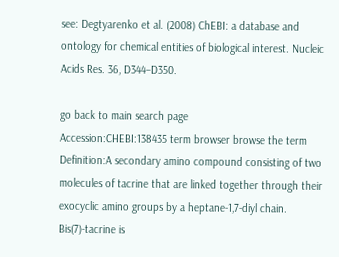see: Degtyarenko et al. (2008) ChEBI: a database and ontology for chemical entities of biological interest. Nucleic Acids Res. 36, D344–D350.

go back to main search page
Accession:CHEBI:138435 term browser browse the term
Definition:A secondary amino compound consisting of two molecules of tacrine that are linked together through their exocyclic amino groups by a heptane-1,7-diyl chain. Bis(7)-tacrine is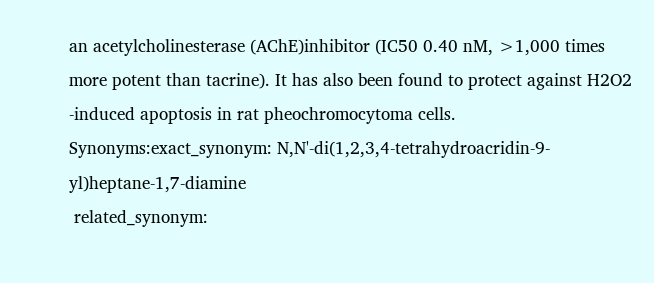an acetylcholinesterase (AChE)inhibitor (IC50 0.40 nM, >1,000 times more potent than tacrine). It has also been found to protect against H2O2 -induced apoptosis in rat pheochromocytoma cells.
Synonyms:exact_synonym: N,N'-di(1,2,3,4-tetrahydroacridin-9-yl)heptane-1,7-diamine
 related_synonym: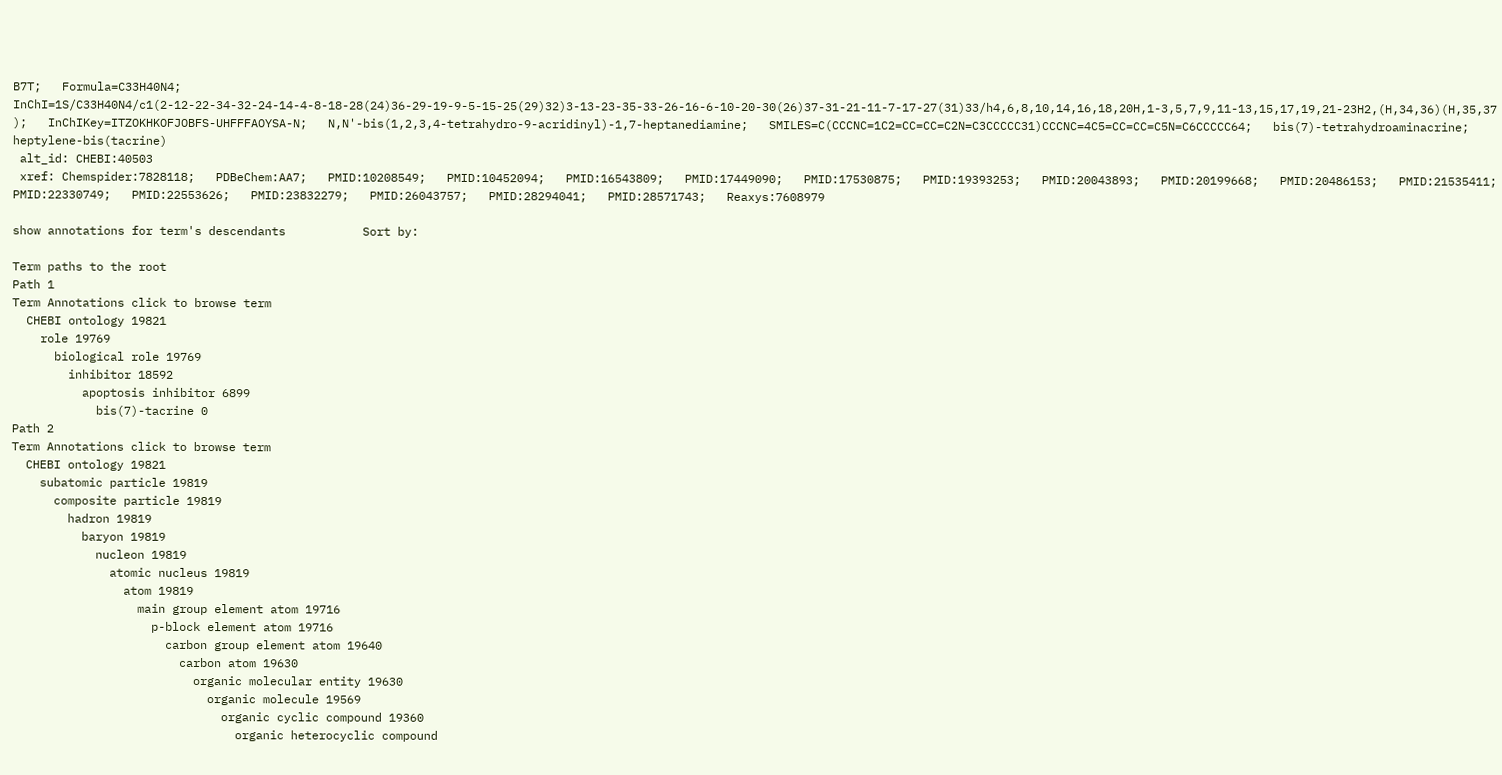B7T;   Formula=C33H40N4;   InChI=1S/C33H40N4/c1(2-12-22-34-32-24-14-4-8-18-28(24)36-29-19-9-5-15-25(29)32)3-13-23-35-33-26-16-6-10-20-30(26)37-31-21-11-7-17-27(31)33/h4,6,8,10,14,16,18,20H,1-3,5,7,9,11-13,15,17,19,21-23H2,(H,34,36)(H,35,37);   InChIKey=ITZOKHKOFJOBFS-UHFFFAOYSA-N;   N,N'-bis(1,2,3,4-tetrahydro-9-acridinyl)-1,7-heptanediamine;   SMILES=C(CCCNC=1C2=CC=CC=C2N=C3CCCCC31)CCCNC=4C5=CC=CC=C5N=C6CCCCC64;   bis(7)-tetrahydroaminacrine;   heptylene-bis(tacrine)
 alt_id: CHEBI:40503
 xref: Chemspider:7828118;   PDBeChem:AA7;   PMID:10208549;   PMID:10452094;   PMID:16543809;   PMID:17449090;   PMID:17530875;   PMID:19393253;   PMID:20043893;   PMID:20199668;   PMID:20486153;   PMID:21535411;   PMID:22330749;   PMID:22553626;   PMID:23832279;   PMID:26043757;   PMID:28294041;   PMID:28571743;   Reaxys:7608979

show annotations for term's descendants           Sort by:

Term paths to the root
Path 1
Term Annotations click to browse term
  CHEBI ontology 19821
    role 19769
      biological role 19769
        inhibitor 18592
          apoptosis inhibitor 6899
            bis(7)-tacrine 0
Path 2
Term Annotations click to browse term
  CHEBI ontology 19821
    subatomic particle 19819
      composite particle 19819
        hadron 19819
          baryon 19819
            nucleon 19819
              atomic nucleus 19819
                atom 19819
                  main group element atom 19716
                    p-block element atom 19716
                      carbon group element atom 19640
                        carbon atom 19630
                          organic molecular entity 19630
                            organic molecule 19569
                              organic cyclic compound 19360
                                organic heterocyclic compound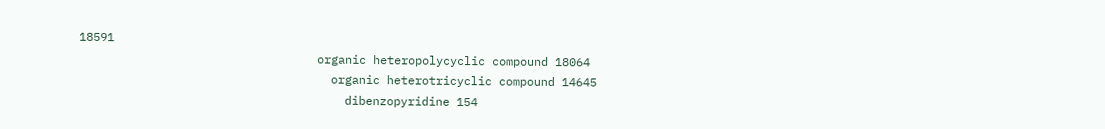18591
                                  organic heteropolycyclic compound 18064
                                    organic heterotricyclic compound 14645
                                      dibenzopyridine 154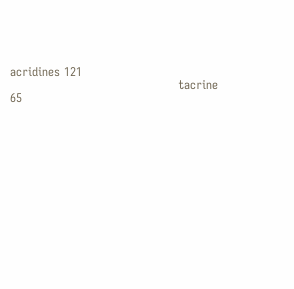acridines 121
                                          tacrine 65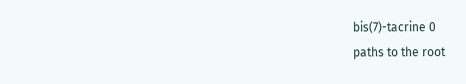bis(7)-tacrine 0
paths to the root